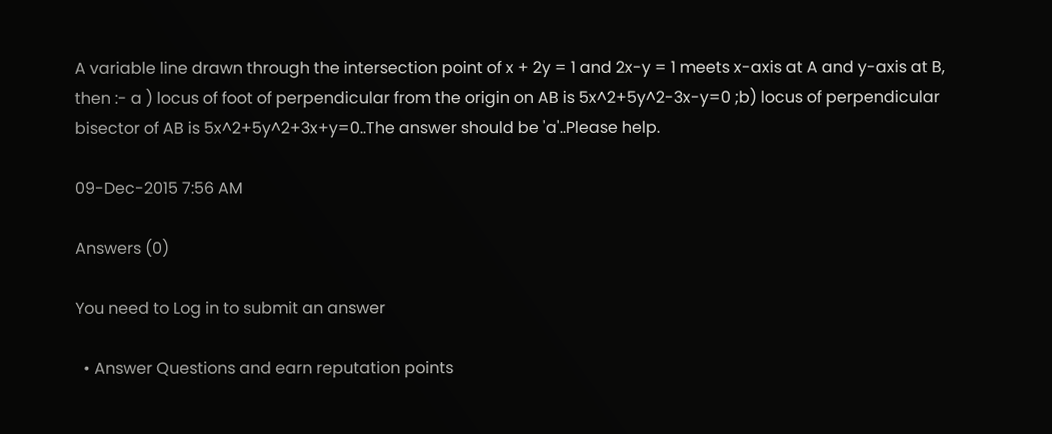A variable line drawn through the intersection point of x + 2y = 1 and 2x-y = 1 meets x-axis at A and y-axis at B, then :- a ) locus of foot of perpendicular from the origin on AB is 5x^2+5y^2-3x-y=0 ;b) locus of perpendicular bisector of AB is 5x^2+5y^2+3x+y=0..The answer should be 'a'..Please help.

09-Dec-2015 7:56 AM

Answers (0)

You need to Log in to submit an answer

  • Answer Questions and earn reputation points